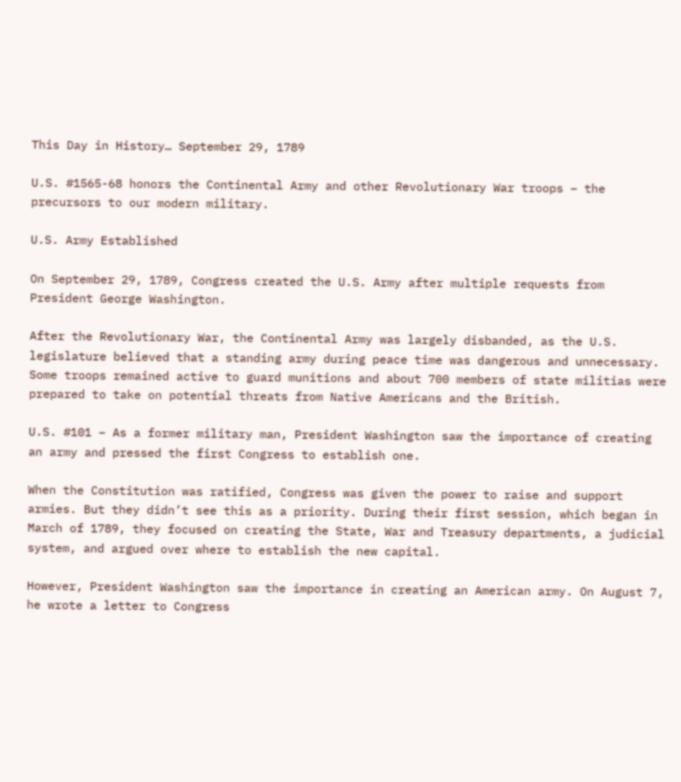This Day in History… September 29, 1789

U.S. #1565-68 honors the Continental Army and other Revolutionary War troops – the precursors to our modern military.

U.S. Army Established

On September 29, 1789, Congress created the U.S. Army after multiple requests from President George Washington.

After the Revolutionary War, the Continental Army was largely disbanded, as the U.S. legislature believed that a standing army during peace time was dangerous and unnecessary. Some troops remained active to guard munitions and about 700 members of state militias were prepared to take on potential threats from Native Americans and the British.

U.S. #101 – As a former military man, President Washington saw the importance of creating an army and pressed the first Congress to establish one.

When the Constitution was ratified, Congress was given the power to raise and support armies. But they didn’t see this as a priority. During their first session, which began in March of 1789, they focused on creating the State, War and Treasury departments, a judicial system, and argued over where to establish the new capital.

However, President Washington saw the importance in creating an American army. On August 7, he wrote a letter to Congress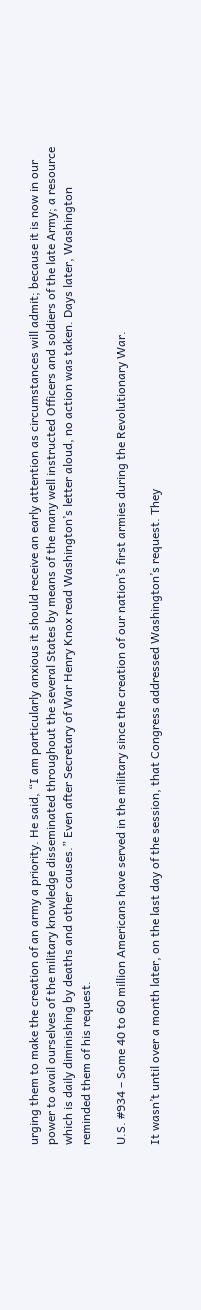urging them to make the creation of an army a priority. He said, “I am particularly anxious it should receive an early attention as circumstances will admit; because it is now in our power to avail ourselves of the military knowledge disseminated throughout the several States by means of the many well instructed Officers and soldiers of the late Army; a resource which is daily diminishing by deaths and other causes.” Even after Secretary of War Henry Knox read Washington’s letter aloud, no action was taken. Days later, Washington reminded them of his request.

U.S. #934 – Some 40 to 60 million Americans have served in the military since the creation of our nation’s first armies during the Revolutionary War.

It wasn’t until over a month later, on the last day of the session, that Congress addressed Washington’s request. They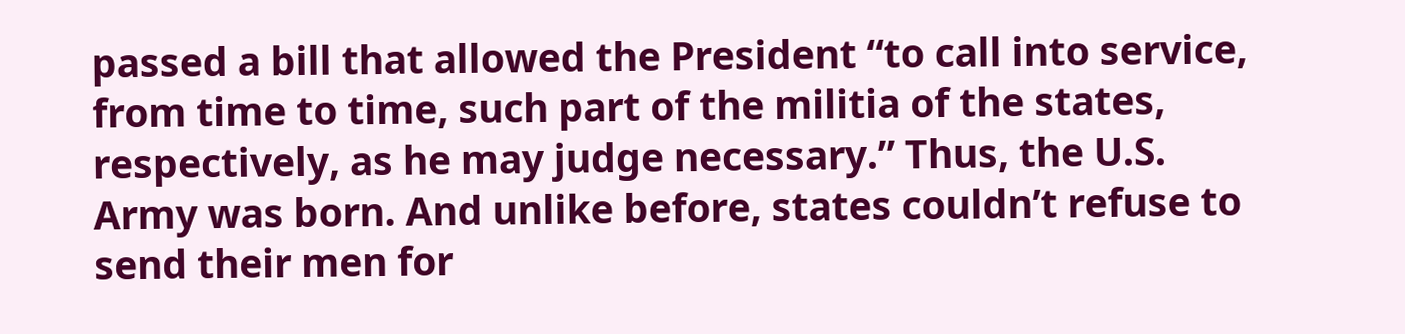passed a bill that allowed the President “to call into service, from time to time, such part of the militia of the states, respectively, as he may judge necessary.” Thus, the U.S. Army was born. And unlike before, states couldn’t refuse to send their men for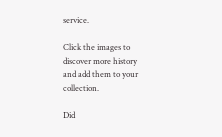service.

Click the images to discover more history and add them to your collection.

Did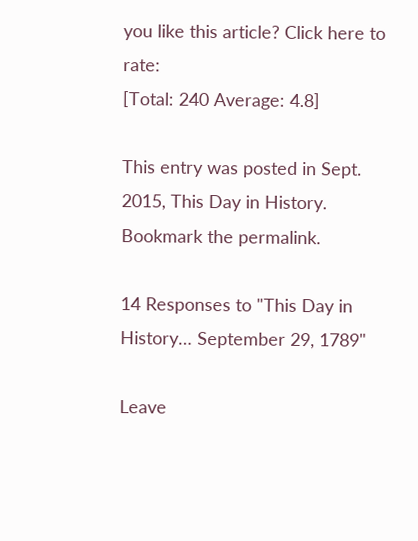you like this article? Click here to rate:
[Total: 240 Average: 4.8]

This entry was posted in Sept. 2015, This Day in History. Bookmark the permalink.

14 Responses to "This Day in History… September 29, 1789"

Leave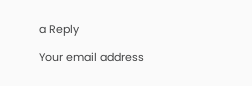a Reply

Your email address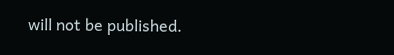will not be published.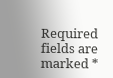Required fields are marked *